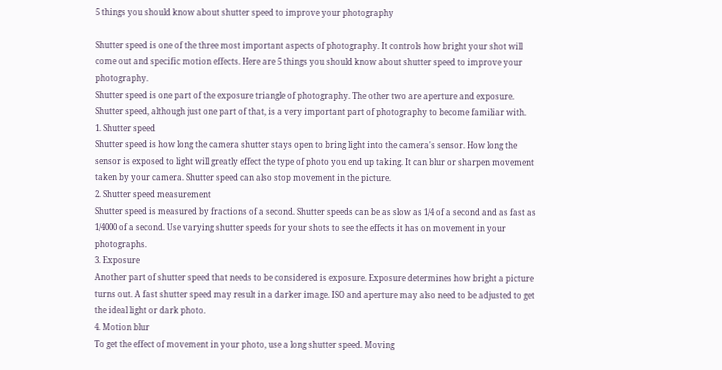5 things you should know about shutter speed to improve your photography

Shutter speed is one of the three most important aspects of photography. It controls how bright your shot will come out and specific motion effects. Here are 5 things you should know about shutter speed to improve your photography.
Shutter speed is one part of the exposure triangle of photography. The other two are aperture and exposure. Shutter speed, although just one part of that, is a very important part of photography to become familiar with.
1. Shutter speed
Shutter speed is how long the camera shutter stays open to bring light into the camera's sensor. How long the sensor is exposed to light will greatly effect the type of photo you end up taking. It can blur or sharpen movement taken by your camera. Shutter speed can also stop movement in the picture.
2. Shutter speed measurement
Shutter speed is measured by fractions of a second. Shutter speeds can be as slow as 1/4 of a second and as fast as 1/4000 of a second. Use varying shutter speeds for your shots to see the effects it has on movement in your photographs.
3. Exposure
Another part of shutter speed that needs to be considered is exposure. Exposure determines how bright a picture turns out. A fast shutter speed may result in a darker image. ISO and aperture may also need to be adjusted to get the ideal light or dark photo.
4. Motion blur
To get the effect of movement in your photo, use a long shutter speed. Moving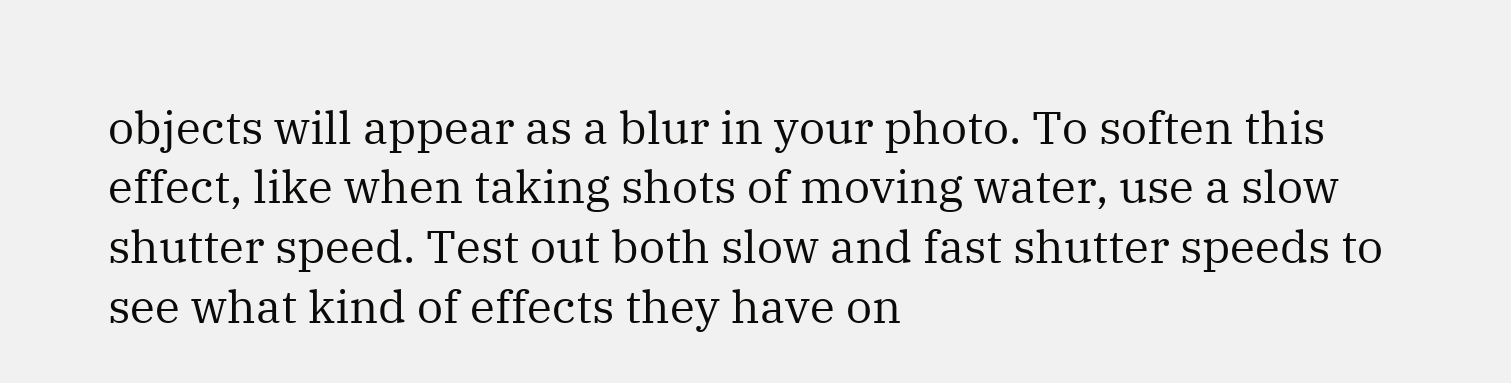objects will appear as a blur in your photo. To soften this effect, like when taking shots of moving water, use a slow shutter speed. Test out both slow and fast shutter speeds to see what kind of effects they have on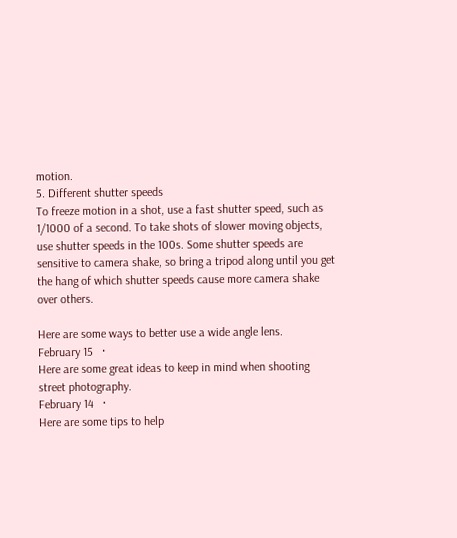motion.
5. Different shutter speeds
To freeze motion in a shot, use a fast shutter speed, such as 1/1000 of a second. To take shots of slower moving objects, use shutter speeds in the 100s. Some shutter speeds are sensitive to camera shake, so bring a tripod along until you get the hang of which shutter speeds cause more camera shake over others.

Here are some ways to better use a wide angle lens.
February 15   ·
Here are some great ideas to keep in mind when shooting street photography.
February 14   ·
Here are some tips to help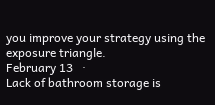you improve your strategy using the exposure triangle.
February 13   ·
Lack of bathroom storage is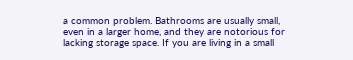a common problem. Bathrooms are usually small, even in a larger home, and they are notorious for lacking storage space. If you are living in a small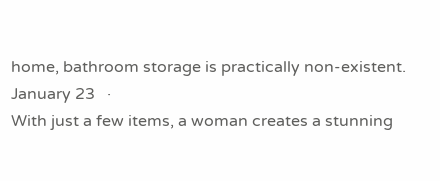home, bathroom storage is practically non-existent.
January 23   ·
With just a few items, a woman creates a stunning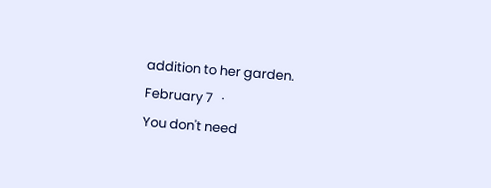addition to her garden.
February 7   ·
You don't need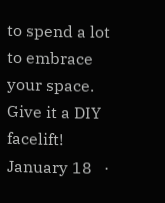to spend a lot to embrace your space. Give it a DIY facelift!
January 18   ·